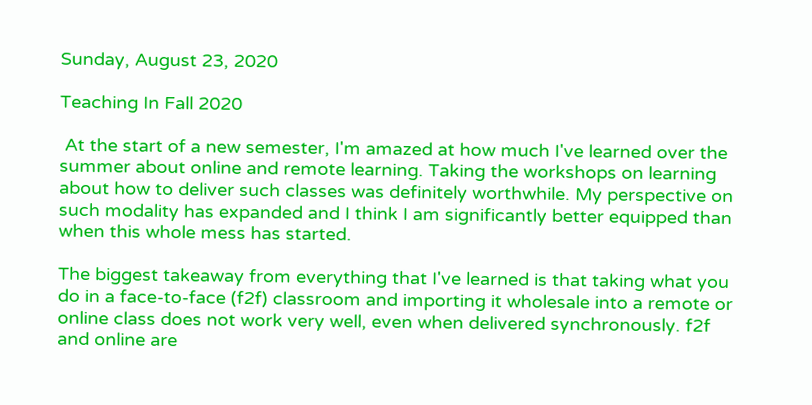Sunday, August 23, 2020

Teaching In Fall 2020

 At the start of a new semester, I'm amazed at how much I've learned over the summer about online and remote learning. Taking the workshops on learning about how to deliver such classes was definitely worthwhile. My perspective on such modality has expanded and I think I am significantly better equipped than when this whole mess has started.

The biggest takeaway from everything that I've learned is that taking what you do in a face-to-face (f2f) classroom and importing it wholesale into a remote or online class does not work very well, even when delivered synchronously. f2f and online are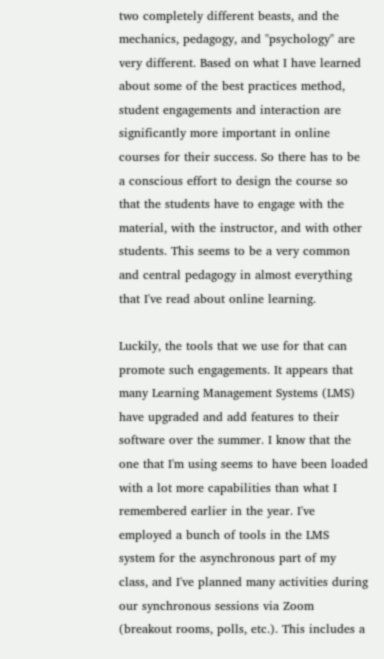two completely different beasts, and the mechanics, pedagogy, and "psychology" are very different. Based on what I have learned about some of the best practices method, student engagements and interaction are significantly more important in online courses for their success. So there has to be a conscious effort to design the course so that the students have to engage with the material, with the instructor, and with other students. This seems to be a very common and central pedagogy in almost everything that I've read about online learning.

Luckily, the tools that we use for that can promote such engagements. It appears that many Learning Management Systems (LMS) have upgraded and add features to their software over the summer. I know that the one that I'm using seems to have been loaded with a lot more capabilities than what I remembered earlier in the year. I've employed a bunch of tools in the LMS system for the asynchronous part of my class, and I've planned many activities during our synchronous sessions via Zoom (breakout rooms, polls, etc.). This includes a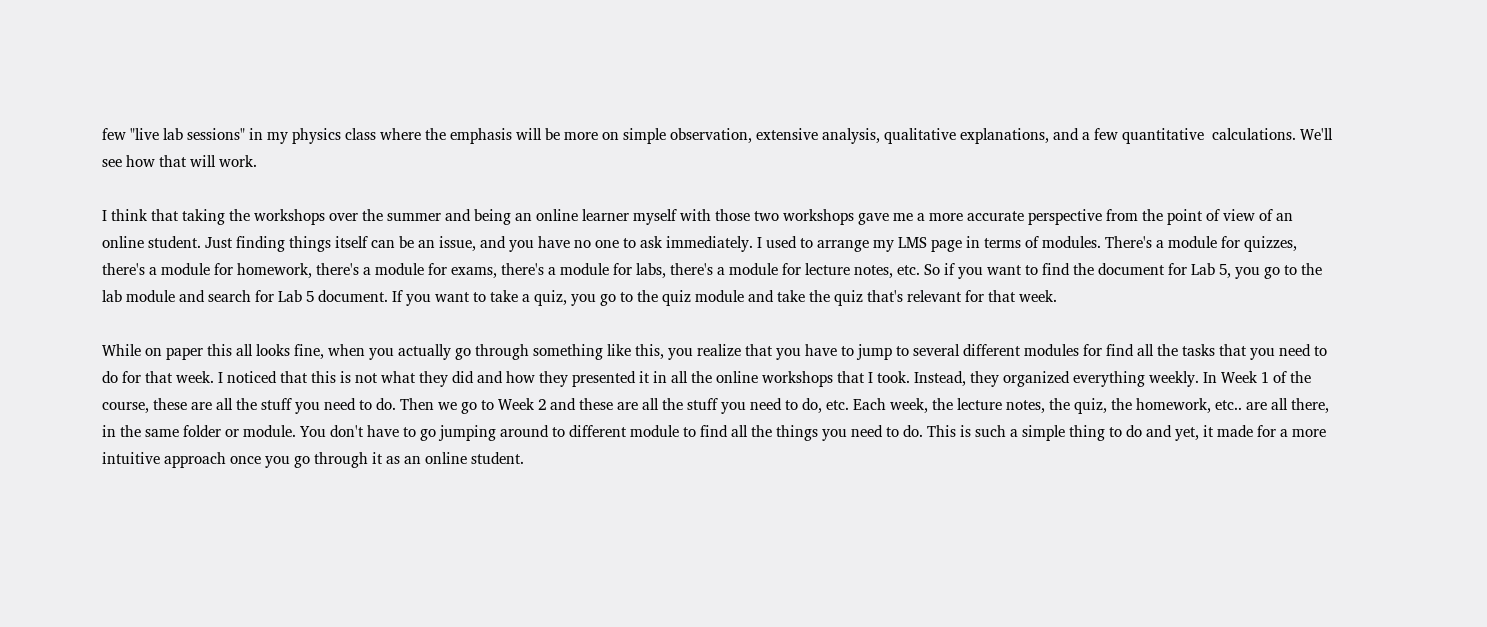few "live lab sessions" in my physics class where the emphasis will be more on simple observation, extensive analysis, qualitative explanations, and a few quantitative  calculations. We'll see how that will work.

I think that taking the workshops over the summer and being an online learner myself with those two workshops gave me a more accurate perspective from the point of view of an online student. Just finding things itself can be an issue, and you have no one to ask immediately. I used to arrange my LMS page in terms of modules. There's a module for quizzes, there's a module for homework, there's a module for exams, there's a module for labs, there's a module for lecture notes, etc. So if you want to find the document for Lab 5, you go to the lab module and search for Lab 5 document. If you want to take a quiz, you go to the quiz module and take the quiz that's relevant for that week.

While on paper this all looks fine, when you actually go through something like this, you realize that you have to jump to several different modules for find all the tasks that you need to do for that week. I noticed that this is not what they did and how they presented it in all the online workshops that I took. Instead, they organized everything weekly. In Week 1 of the course, these are all the stuff you need to do. Then we go to Week 2 and these are all the stuff you need to do, etc. Each week, the lecture notes, the quiz, the homework, etc.. are all there, in the same folder or module. You don't have to go jumping around to different module to find all the things you need to do. This is such a simple thing to do and yet, it made for a more intuitive approach once you go through it as an online student.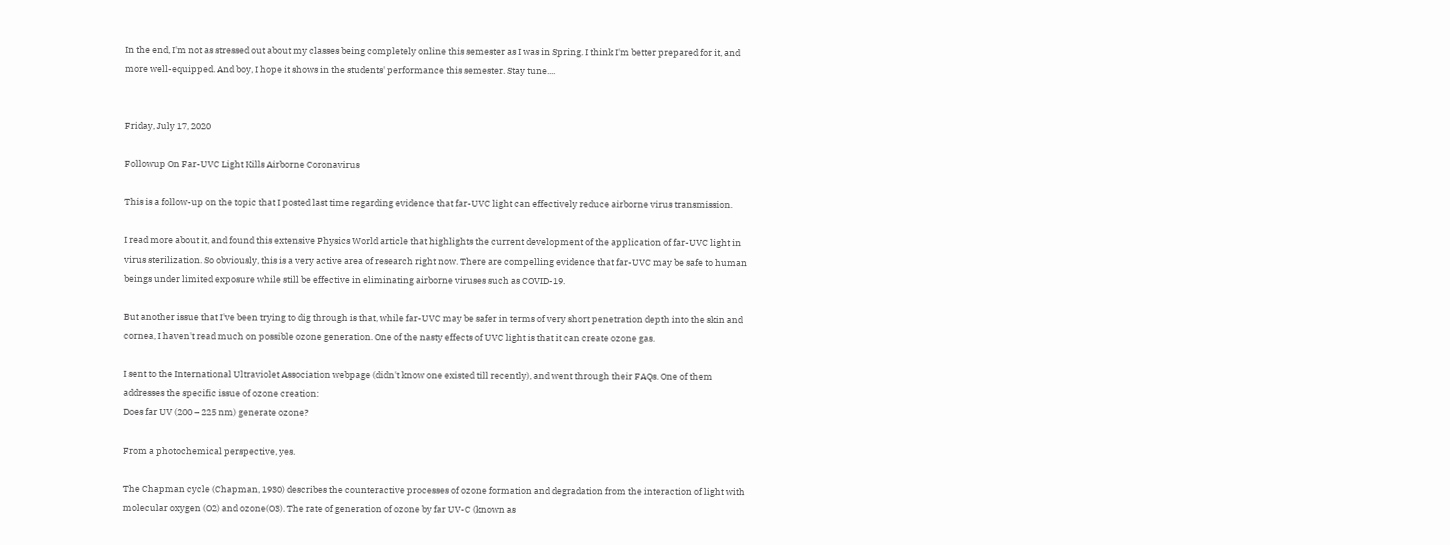In the end, I'm not as stressed out about my classes being completely online this semester as I was in Spring. I think I'm better prepared for it, and more well-equipped. And boy, I hope it shows in the students' performance this semester. Stay tune....


Friday, July 17, 2020

Followup On Far-UVC Light Kills Airborne Coronavirus

This is a follow-up on the topic that I posted last time regarding evidence that far-UVC light can effectively reduce airborne virus transmission.

I read more about it, and found this extensive Physics World article that highlights the current development of the application of far-UVC light in virus sterilization. So obviously, this is a very active area of research right now. There are compelling evidence that far-UVC may be safe to human beings under limited exposure while still be effective in eliminating airborne viruses such as COVID-19.

But another issue that I've been trying to dig through is that, while far-UVC may be safer in terms of very short penetration depth into the skin and cornea, I haven't read much on possible ozone generation. One of the nasty effects of UVC light is that it can create ozone gas.

I sent to the International Ultraviolet Association webpage (didn't know one existed till recently), and went through their FAQs. One of them addresses the specific issue of ozone creation:
Does far UV (200 – 225 nm) generate ozone?

From a photochemical perspective, yes.

The Chapman cycle (Chapman, 1930) describes the counteractive processes of ozone formation and degradation from the interaction of light with molecular oxygen (O2) and ozone(O3). The rate of generation of ozone by far UV-C (known as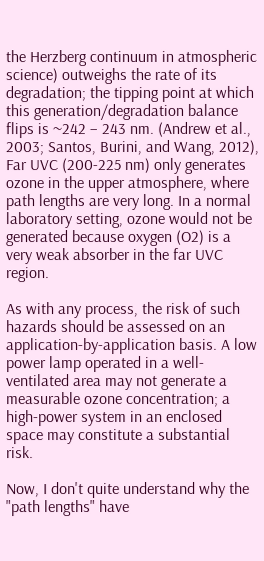the Herzberg continuum in atmospheric science) outweighs the rate of its degradation; the tipping point at which this generation/degradation balance flips is ~242 – 243 nm. (Andrew et al., 2003; Santos, Burini, and Wang, 2012), Far UVC (200-225 nm) only generates ozone in the upper atmosphere, where path lengths are very long. In a normal laboratory setting, ozone would not be generated because oxygen (O2) is a very weak absorber in the far UVC region.

As with any process, the risk of such hazards should be assessed on an application-by-application basis. A low power lamp operated in a well-ventilated area may not generate a measurable ozone concentration; a high-power system in an enclosed space may constitute a substantial risk.

Now, I don't quite understand why the "path lengths" have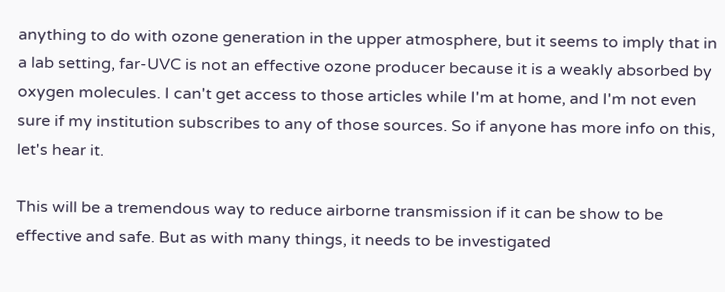anything to do with ozone generation in the upper atmosphere, but it seems to imply that in a lab setting, far-UVC is not an effective ozone producer because it is a weakly absorbed by oxygen molecules. I can't get access to those articles while I'm at home, and I'm not even sure if my institution subscribes to any of those sources. So if anyone has more info on this, let's hear it.

This will be a tremendous way to reduce airborne transmission if it can be show to be effective and safe. But as with many things, it needs to be investigated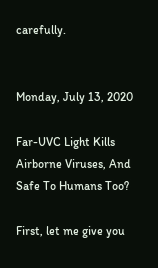carefully.


Monday, July 13, 2020

Far-UVC Light Kills Airborne Viruses, And Safe To Humans Too?

First, let me give you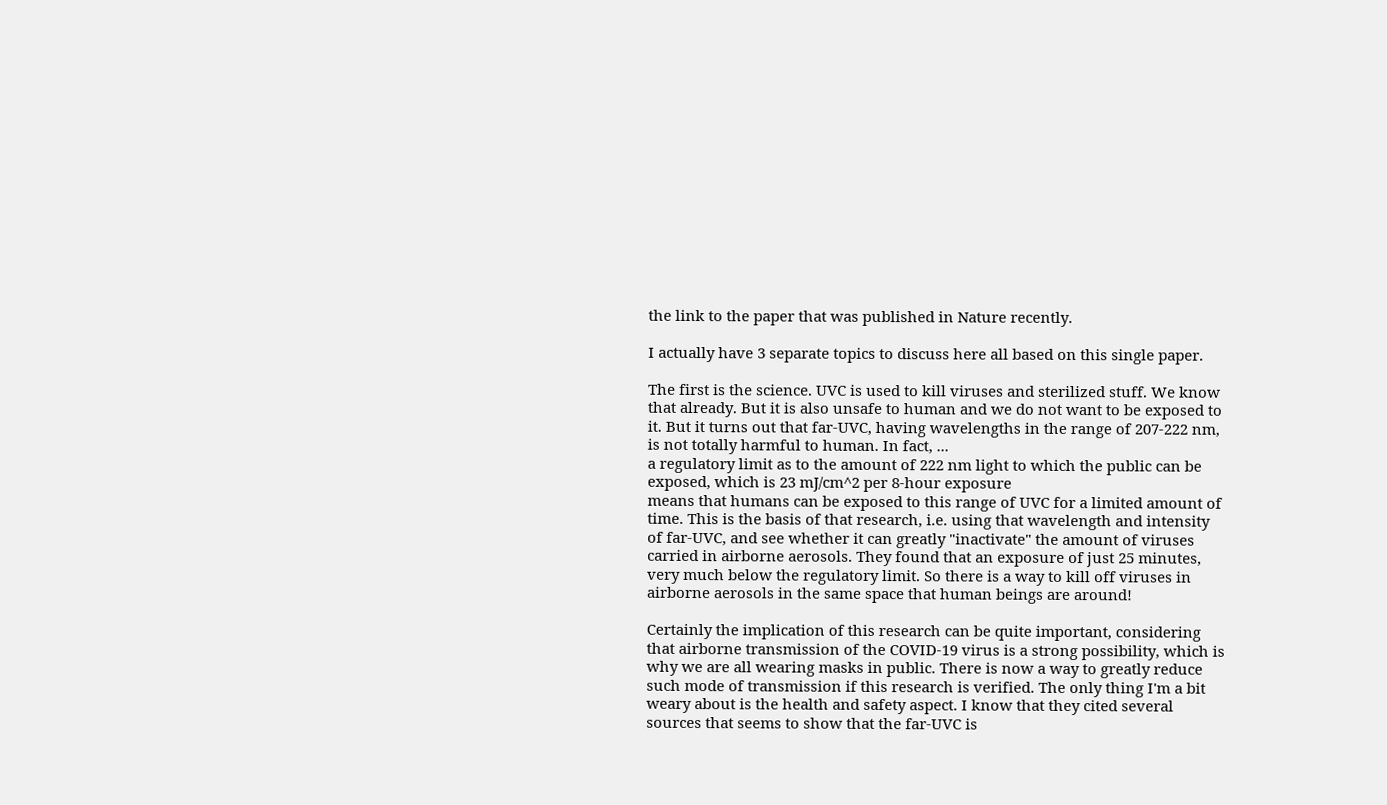the link to the paper that was published in Nature recently.

I actually have 3 separate topics to discuss here all based on this single paper.

The first is the science. UVC is used to kill viruses and sterilized stuff. We know that already. But it is also unsafe to human and we do not want to be exposed to it. But it turns out that far-UVC, having wavelengths in the range of 207-222 nm, is not totally harmful to human. In fact, ...
a regulatory limit as to the amount of 222 nm light to which the public can be exposed, which is 23 mJ/cm^2 per 8-hour exposure
means that humans can be exposed to this range of UVC for a limited amount of time. This is the basis of that research, i.e. using that wavelength and intensity of far-UVC, and see whether it can greatly "inactivate" the amount of viruses carried in airborne aerosols. They found that an exposure of just 25 minutes, very much below the regulatory limit. So there is a way to kill off viruses in airborne aerosols in the same space that human beings are around!

Certainly the implication of this research can be quite important, considering that airborne transmission of the COVID-19 virus is a strong possibility, which is why we are all wearing masks in public. There is now a way to greatly reduce such mode of transmission if this research is verified. The only thing I'm a bit weary about is the health and safety aspect. I know that they cited several sources that seems to show that the far-UVC is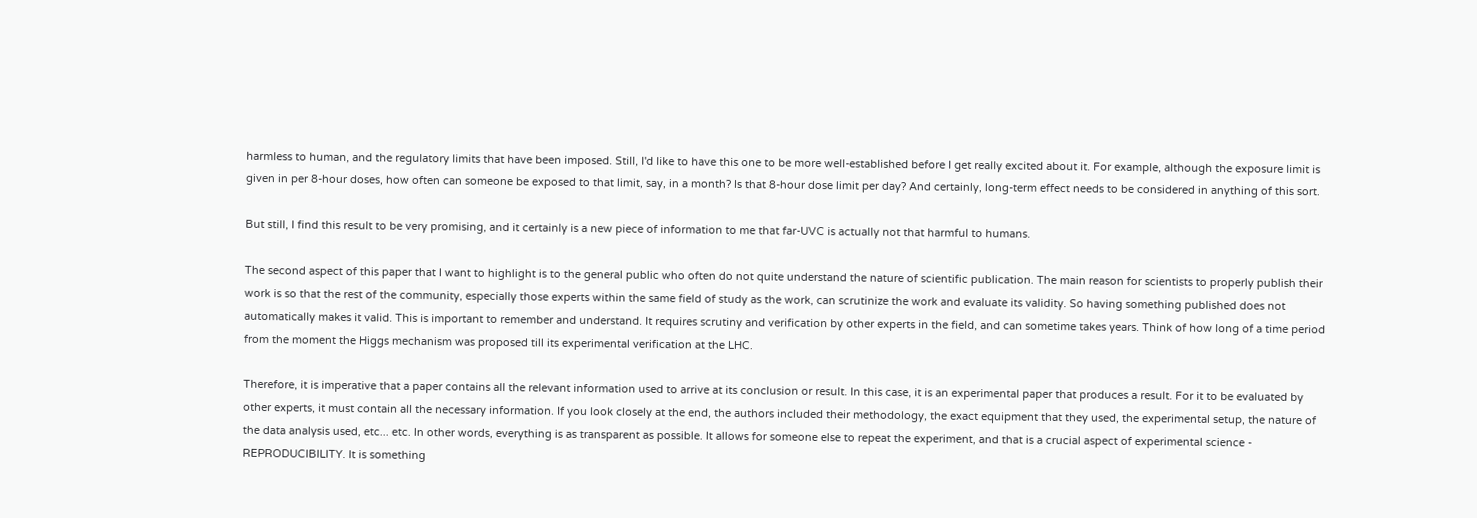harmless to human, and the regulatory limits that have been imposed. Still, I'd like to have this one to be more well-established before I get really excited about it. For example, although the exposure limit is given in per 8-hour doses, how often can someone be exposed to that limit, say, in a month? Is that 8-hour dose limit per day? And certainly, long-term effect needs to be considered in anything of this sort.

But still, I find this result to be very promising, and it certainly is a new piece of information to me that far-UVC is actually not that harmful to humans.

The second aspect of this paper that I want to highlight is to the general public who often do not quite understand the nature of scientific publication. The main reason for scientists to properly publish their work is so that the rest of the community, especially those experts within the same field of study as the work, can scrutinize the work and evaluate its validity. So having something published does not automatically makes it valid. This is important to remember and understand. It requires scrutiny and verification by other experts in the field, and can sometime takes years. Think of how long of a time period from the moment the Higgs mechanism was proposed till its experimental verification at the LHC.

Therefore, it is imperative that a paper contains all the relevant information used to arrive at its conclusion or result. In this case, it is an experimental paper that produces a result. For it to be evaluated by other experts, it must contain all the necessary information. If you look closely at the end, the authors included their methodology, the exact equipment that they used, the experimental setup, the nature of the data analysis used, etc... etc. In other words, everything is as transparent as possible. It allows for someone else to repeat the experiment, and that is a crucial aspect of experimental science - REPRODUCIBILITY. It is something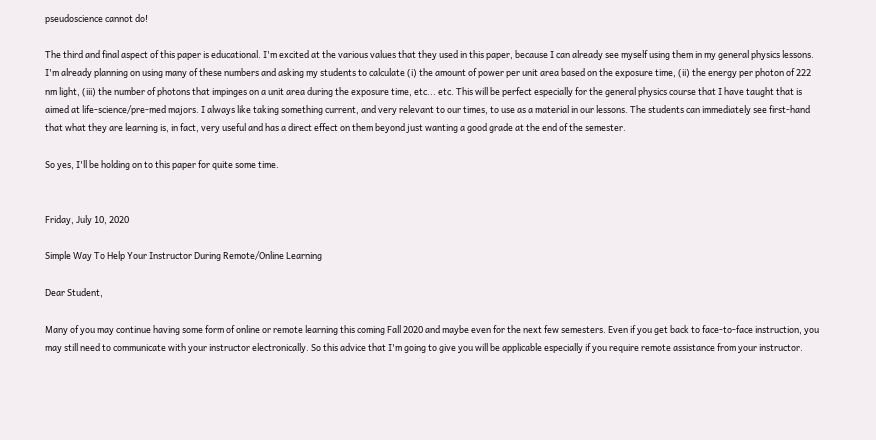pseudoscience cannot do!

The third and final aspect of this paper is educational. I'm excited at the various values that they used in this paper, because I can already see myself using them in my general physics lessons. I'm already planning on using many of these numbers and asking my students to calculate (i) the amount of power per unit area based on the exposure time, (ii) the energy per photon of 222 nm light, (iii) the number of photons that impinges on a unit area during the exposure time, etc... etc. This will be perfect especially for the general physics course that I have taught that is aimed at life-science/pre-med majors. I always like taking something current, and very relevant to our times, to use as a material in our lessons. The students can immediately see first-hand that what they are learning is, in fact, very useful and has a direct effect on them beyond just wanting a good grade at the end of the semester.

So yes, I'll be holding on to this paper for quite some time.


Friday, July 10, 2020

Simple Way To Help Your Instructor During Remote/Online Learning

Dear Student,

Many of you may continue having some form of online or remote learning this coming Fall 2020 and maybe even for the next few semesters. Even if you get back to face-to-face instruction, you may still need to communicate with your instructor electronically. So this advice that I'm going to give you will be applicable especially if you require remote assistance from your instructor.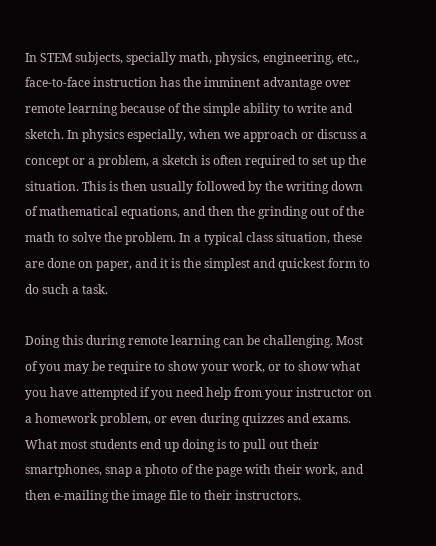In STEM subjects, specially math, physics, engineering, etc., face-to-face instruction has the imminent advantage over remote learning because of the simple ability to write and sketch. In physics especially, when we approach or discuss a concept or a problem, a sketch is often required to set up the situation. This is then usually followed by the writing down of mathematical equations, and then the grinding out of the math to solve the problem. In a typical class situation, these are done on paper, and it is the simplest and quickest form to do such a task.

Doing this during remote learning can be challenging. Most of you may be require to show your work, or to show what you have attempted if you need help from your instructor on a homework problem, or even during quizzes and exams. What most students end up doing is to pull out their smartphones, snap a photo of the page with their work, and then e-mailing the image file to their instructors.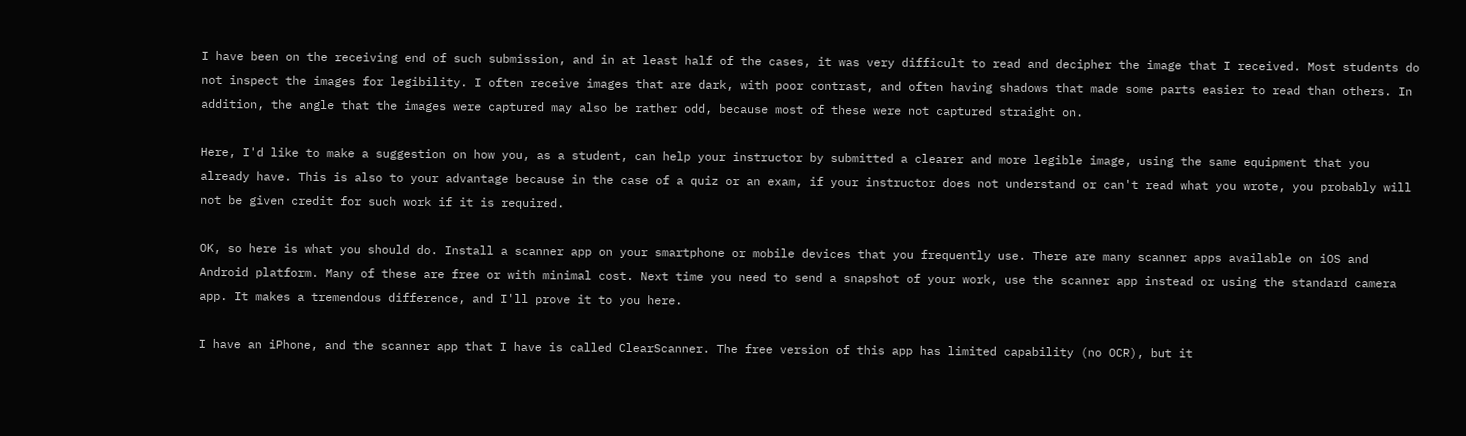I have been on the receiving end of such submission, and in at least half of the cases, it was very difficult to read and decipher the image that I received. Most students do not inspect the images for legibility. I often receive images that are dark, with poor contrast, and often having shadows that made some parts easier to read than others. In addition, the angle that the images were captured may also be rather odd, because most of these were not captured straight on.

Here, I'd like to make a suggestion on how you, as a student, can help your instructor by submitted a clearer and more legible image, using the same equipment that you already have. This is also to your advantage because in the case of a quiz or an exam, if your instructor does not understand or can't read what you wrote, you probably will not be given credit for such work if it is required.

OK, so here is what you should do. Install a scanner app on your smartphone or mobile devices that you frequently use. There are many scanner apps available on iOS and Android platform. Many of these are free or with minimal cost. Next time you need to send a snapshot of your work, use the scanner app instead or using the standard camera app. It makes a tremendous difference, and I'll prove it to you here.

I have an iPhone, and the scanner app that I have is called ClearScanner. The free version of this app has limited capability (no OCR), but it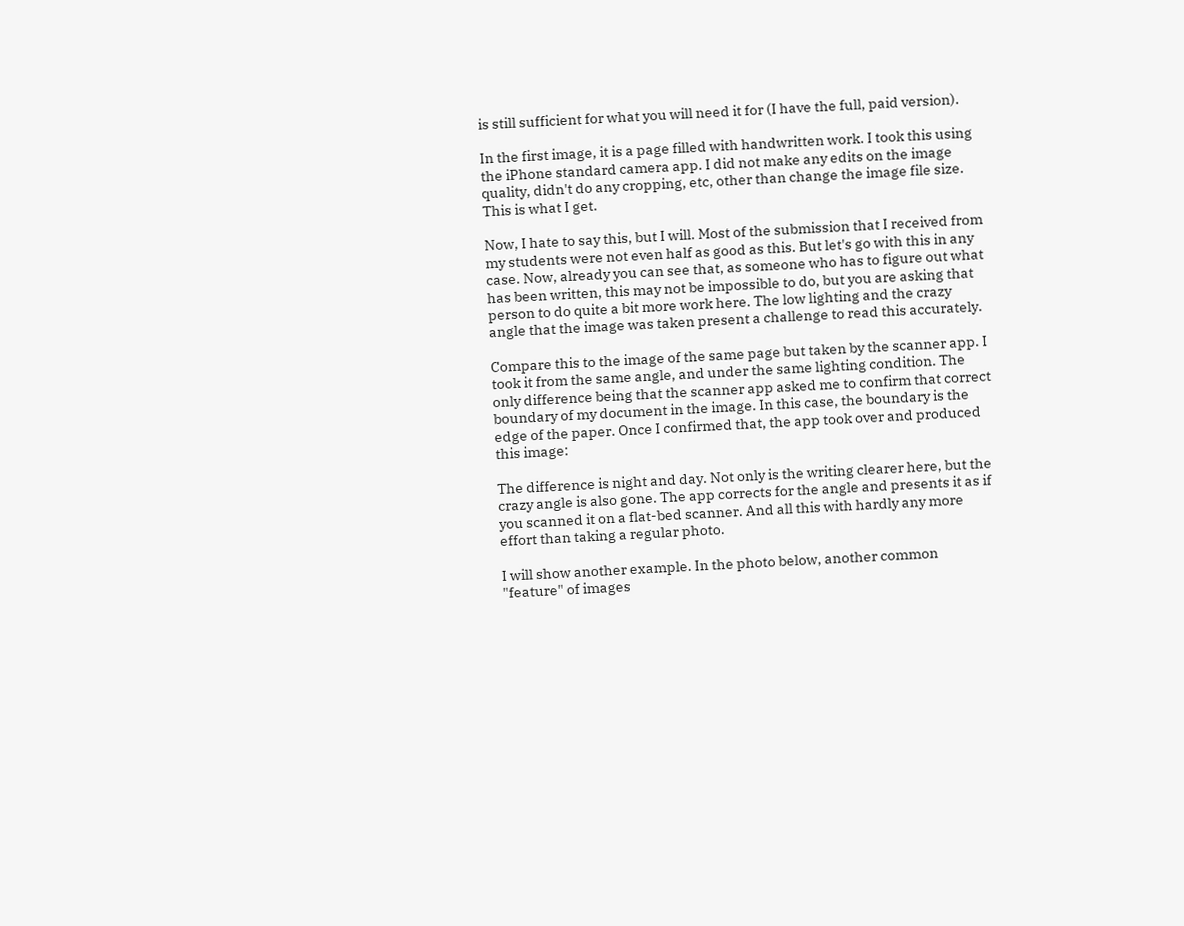is still sufficient for what you will need it for (I have the full, paid version).

In the first image, it is a page filled with handwritten work. I took this using the iPhone standard camera app. I did not make any edits on the image quality, didn't do any cropping, etc, other than change the image file size. This is what I get.

Now, I hate to say this, but I will. Most of the submission that I received from my students were not even half as good as this. But let's go with this in any case. Now, already you can see that, as someone who has to figure out what has been written, this may not be impossible to do, but you are asking that person to do quite a bit more work here. The low lighting and the crazy angle that the image was taken present a challenge to read this accurately.

Compare this to the image of the same page but taken by the scanner app. I took it from the same angle, and under the same lighting condition. The only difference being that the scanner app asked me to confirm that correct boundary of my document in the image. In this case, the boundary is the edge of the paper. Once I confirmed that, the app took over and produced this image:

The difference is night and day. Not only is the writing clearer here, but the crazy angle is also gone. The app corrects for the angle and presents it as if you scanned it on a flat-bed scanner. And all this with hardly any more effort than taking a regular photo.

I will show another example. In the photo below, another common "feature" of images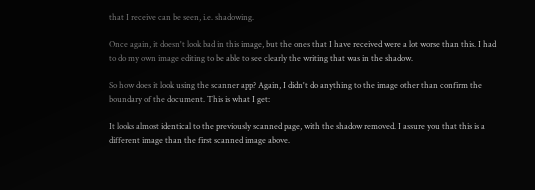that I receive can be seen, i.e. shadowing.

Once again, it doesn't look bad in this image, but the ones that I have received were a lot worse than this. I had to do my own image editing to be able to see clearly the writing that was in the shadow.

So how does it look using the scanner app? Again, I didn't do anything to the image other than confirm the boundary of the document. This is what I get:

It looks almost identical to the previously scanned page, with the shadow removed. I assure you that this is a different image than the first scanned image above.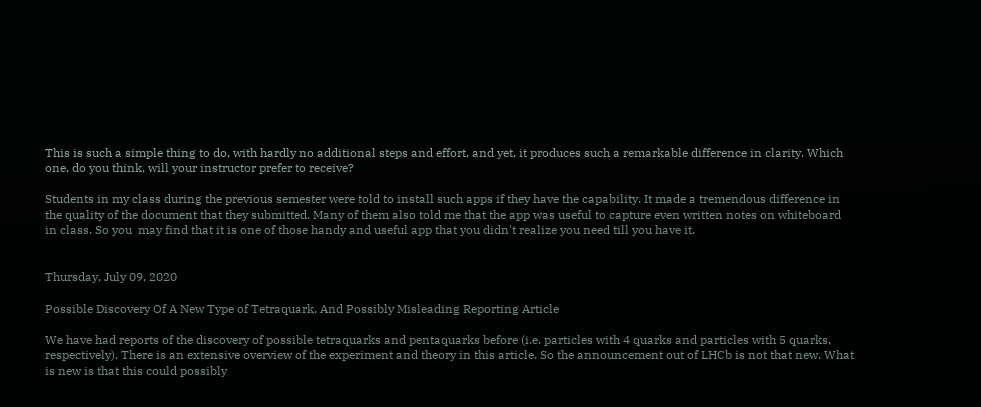This is such a simple thing to do, with hardly no additional steps and effort, and yet, it produces such a remarkable difference in clarity. Which one, do you think, will your instructor prefer to receive?

Students in my class during the previous semester were told to install such apps if they have the capability. It made a tremendous difference in the quality of the document that they submitted. Many of them also told me that the app was useful to capture even written notes on whiteboard in class. So you  may find that it is one of those handy and useful app that you didn't realize you need till you have it.


Thursday, July 09, 2020

Possible Discovery Of A New Type of Tetraquark, And Possibly Misleading Reporting Article

We have had reports of the discovery of possible tetraquarks and pentaquarks before (i.e. particles with 4 quarks and particles with 5 quarks, respectively). There is an extensive overview of the experiment and theory in this article. So the announcement out of LHCb is not that new. What is new is that this could possibly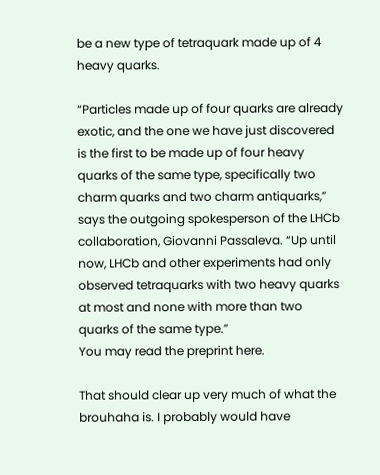be a new type of tetraquark made up of 4 heavy quarks.

“Particles made up of four quarks are already exotic, and the one we have just discovered is the first to be made up of four heavy quarks of the same type, specifically two charm quarks and two charm antiquarks,” says the outgoing spokesperson of the LHCb collaboration, Giovanni Passaleva. “Up until now, LHCb and other experiments had only observed tetraquarks with two heavy quarks at most and none with more than two quarks of the same type.”
You may read the preprint here.

That should clear up very much of what the brouhaha is. I probably would have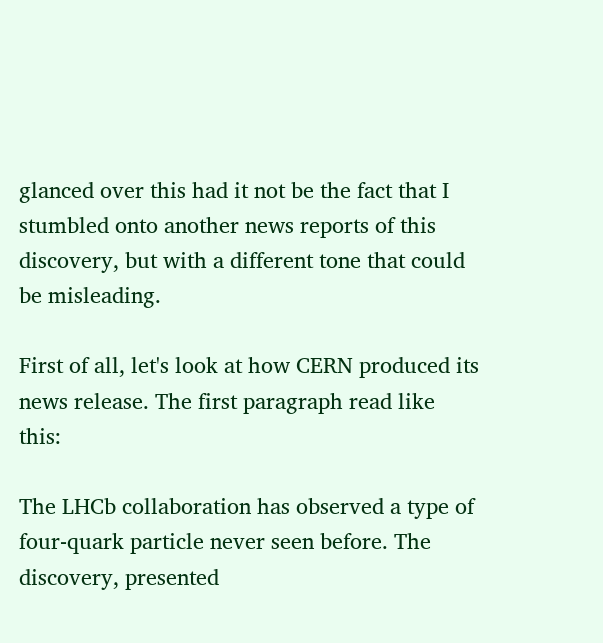glanced over this had it not be the fact that I stumbled onto another news reports of this discovery, but with a different tone that could be misleading.

First of all, let's look at how CERN produced its news release. The first paragraph read like this:

The LHCb collaboration has observed a type of four-quark particle never seen before. The discovery, presented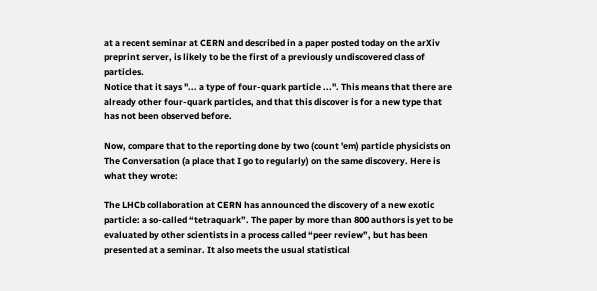at a recent seminar at CERN and described in a paper posted today on the arXiv preprint server, is likely to be the first of a previously undiscovered class of particles.
Notice that it says "... a type of four-quark particle ...". This means that there are already other four-quark particles, and that this discover is for a new type that has not been observed before.

Now, compare that to the reporting done by two (count 'em) particle physicists on The Conversation (a place that I go to regularly) on the same discovery. Here is what they wrote:

The LHCb collaboration at CERN has announced the discovery of a new exotic particle: a so-called “tetraquark”. The paper by more than 800 authors is yet to be evaluated by other scientists in a process called “peer review”, but has been presented at a seminar. It also meets the usual statistical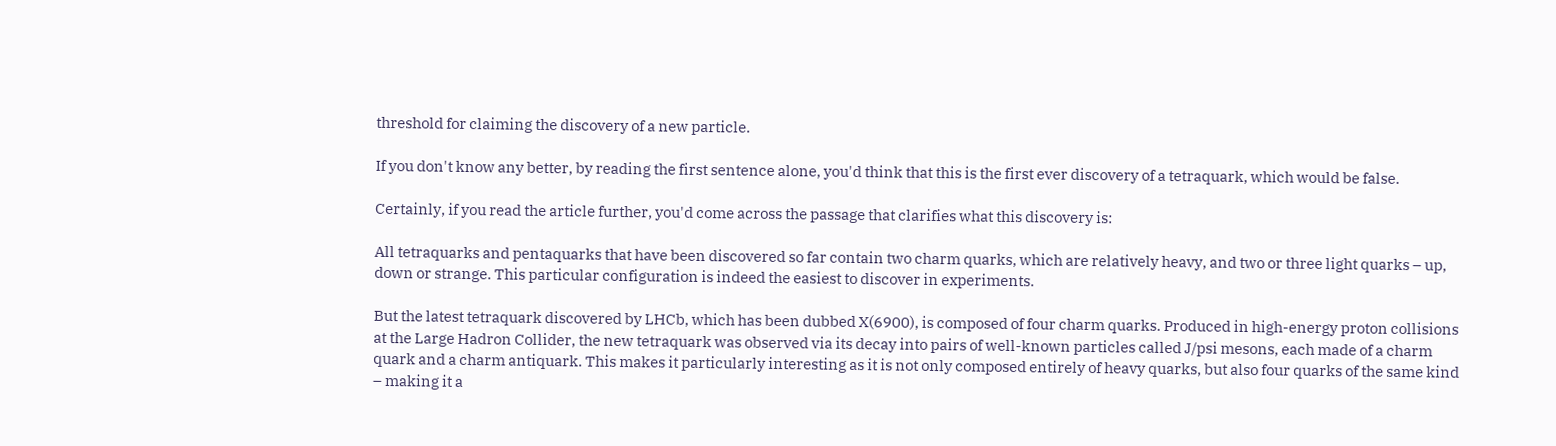threshold for claiming the discovery of a new particle.

If you don't know any better, by reading the first sentence alone, you'd think that this is the first ever discovery of a tetraquark, which would be false.

Certainly, if you read the article further, you'd come across the passage that clarifies what this discovery is:

All tetraquarks and pentaquarks that have been discovered so far contain two charm quarks, which are relatively heavy, and two or three light quarks – up, down or strange. This particular configuration is indeed the easiest to discover in experiments.

But the latest tetraquark discovered by LHCb, which has been dubbed X(6900), is composed of four charm quarks. Produced in high-energy proton collisions at the Large Hadron Collider, the new tetraquark was observed via its decay into pairs of well-known particles called J/psi mesons, each made of a charm quark and a charm antiquark. This makes it particularly interesting as it is not only composed entirely of heavy quarks, but also four quarks of the same kind – making it a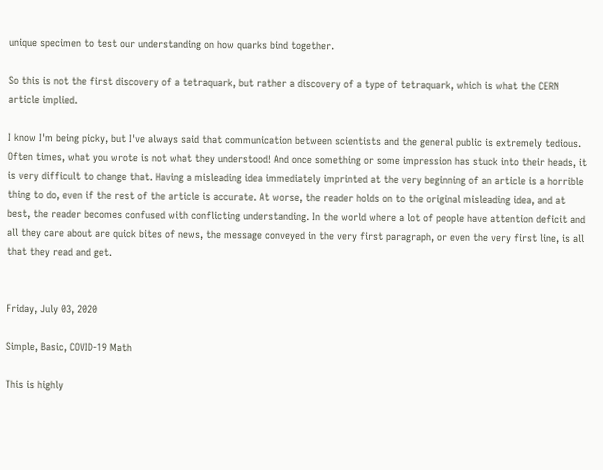unique specimen to test our understanding on how quarks bind together.

So this is not the first discovery of a tetraquark, but rather a discovery of a type of tetraquark, which is what the CERN article implied.

I know I'm being picky, but I've always said that communication between scientists and the general public is extremely tedious. Often times, what you wrote is not what they understood! And once something or some impression has stuck into their heads, it is very difficult to change that. Having a misleading idea immediately imprinted at the very beginning of an article is a horrible thing to do, even if the rest of the article is accurate. At worse, the reader holds on to the original misleading idea, and at best, the reader becomes confused with conflicting understanding. In the world where a lot of people have attention deficit and all they care about are quick bites of news, the message conveyed in the very first paragraph, or even the very first line, is all that they read and get.


Friday, July 03, 2020

Simple, Basic, COVID-19 Math

This is highly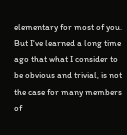elementary for most of you. But I've learned a long time ago that what I consider to be obvious and trivial, is not the case for many members of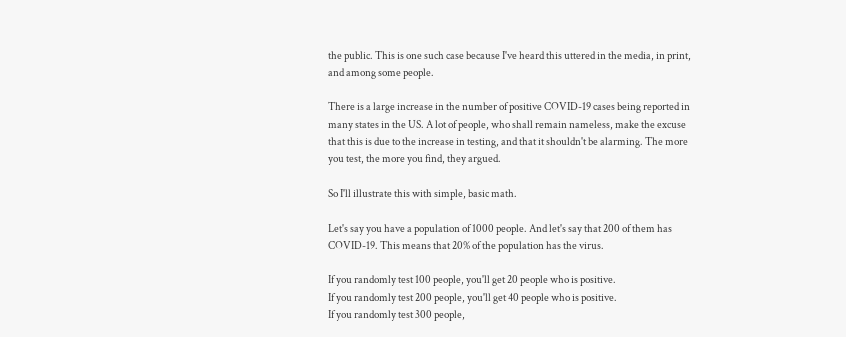the public. This is one such case because I've heard this uttered in the media, in print, and among some people.

There is a large increase in the number of positive COVID-19 cases being reported in many states in the US. A lot of people, who shall remain nameless, make the excuse that this is due to the increase in testing, and that it shouldn't be alarming. The more you test, the more you find, they argued.

So I'll illustrate this with simple, basic math.

Let's say you have a population of 1000 people. And let's say that 200 of them has COVID-19. This means that 20% of the population has the virus.

If you randomly test 100 people, you'll get 20 people who is positive.
If you randomly test 200 people, you'll get 40 people who is positive.
If you randomly test 300 people,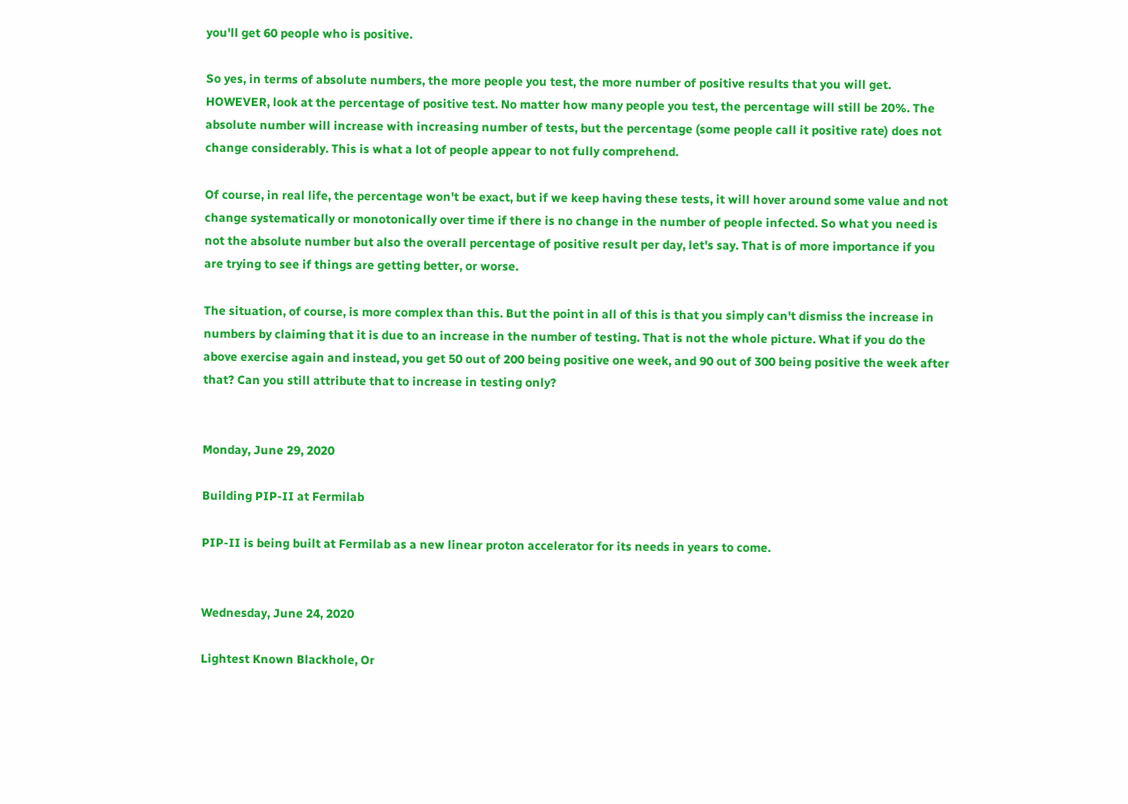you'll get 60 people who is positive.

So yes, in terms of absolute numbers, the more people you test, the more number of positive results that you will get. HOWEVER, look at the percentage of positive test. No matter how many people you test, the percentage will still be 20%. The absolute number will increase with increasing number of tests, but the percentage (some people call it positive rate) does not change considerably. This is what a lot of people appear to not fully comprehend.

Of course, in real life, the percentage won't be exact, but if we keep having these tests, it will hover around some value and not change systematically or monotonically over time if there is no change in the number of people infected. So what you need is not the absolute number but also the overall percentage of positive result per day, let's say. That is of more importance if you are trying to see if things are getting better, or worse.

The situation, of course, is more complex than this. But the point in all of this is that you simply can't dismiss the increase in numbers by claiming that it is due to an increase in the number of testing. That is not the whole picture. What if you do the above exercise again and instead, you get 50 out of 200 being positive one week, and 90 out of 300 being positive the week after that? Can you still attribute that to increase in testing only?


Monday, June 29, 2020

Building PIP-II at Fermilab

PIP-II is being built at Fermilab as a new linear proton accelerator for its needs in years to come.


Wednesday, June 24, 2020

Lightest Known Blackhole, Or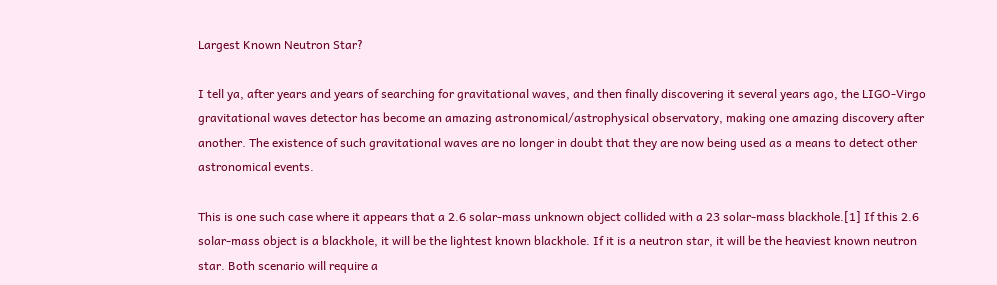Largest Known Neutron Star?

I tell ya, after years and years of searching for gravitational waves, and then finally discovering it several years ago, the LIGO-Virgo gravitational waves detector has become an amazing astronomical/astrophysical observatory, making one amazing discovery after another. The existence of such gravitational waves are no longer in doubt that they are now being used as a means to detect other astronomical events.

This is one such case where it appears that a 2.6 solar-mass unknown object collided with a 23 solar-mass blackhole.[1] If this 2.6 solar-mass object is a blackhole, it will be the lightest known blackhole. If it is a neutron star, it will be the heaviest known neutron star. Both scenario will require a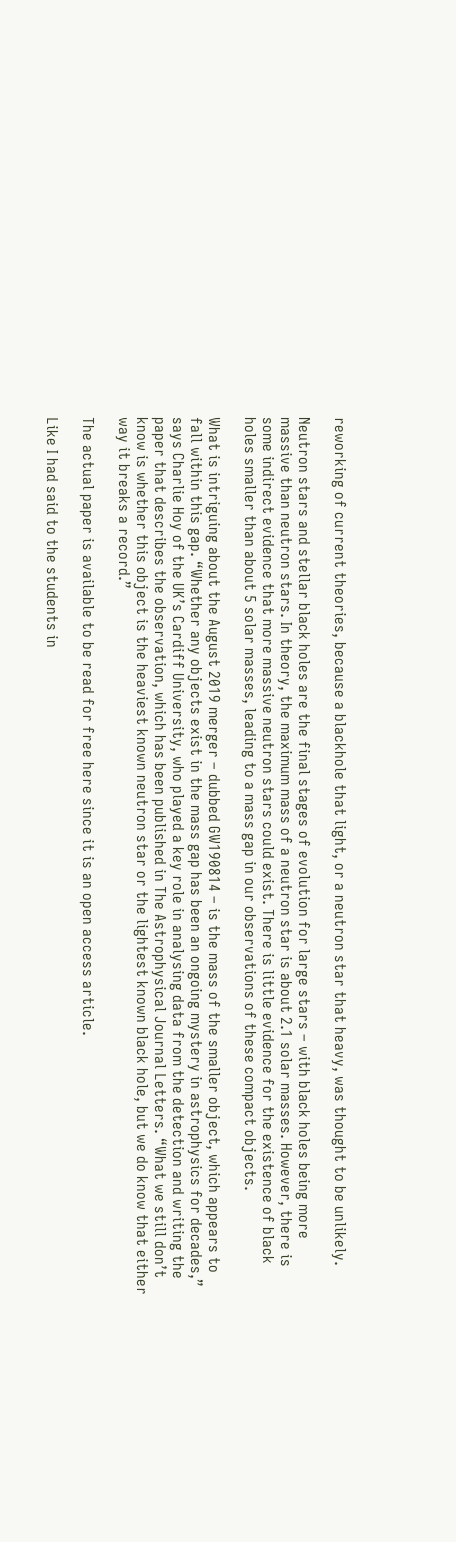reworking of current theories, because a blackhole that light, or a neutron star that heavy, was thought to be unlikely.

Neutron stars and stellar black holes are the final stages of evolution for large stars – with black holes being more massive than neutron stars. In theory, the maximum mass of a neutron star is about 2.1 solar masses. However, there is some indirect evidence that more massive neutron stars could exist. There is little evidence for the existence of black holes smaller than about 5 solar masses, leading to a mass gap in our observations of these compact objects.

What is intriguing about the August 2019 merger – dubbed GW190814 – is the mass of the smaller object, which appears to fall within this gap. “Whether any objects exist in the mass gap has been an ongoing mystery in astrophysics for decades,” says Charlie Hoy of the UK’s Cardiff University, who played a key role in analysing data from the detection and writing the paper that describes the observation, which has been published in The Astrophysical Journal Letters. “What we still don’t know is whether this object is the heaviest known neutron star or the lightest known black hole, but we do know that either way it breaks a record.”

The actual paper is available to be read for free here since it is an open access article.

Like I had said to the students in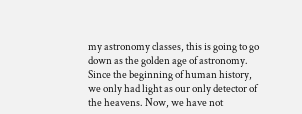my astronomy classes, this is going to go down as the golden age of astronomy. Since the beginning of human history, we only had light as our only detector of the heavens. Now, we have not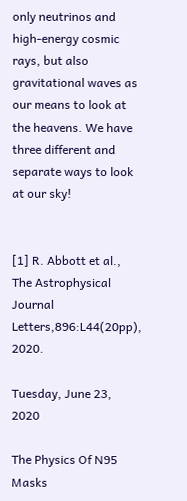only neutrinos and high-energy cosmic rays, but also gravitational waves as our means to look at the heavens. We have three different and separate ways to look at our sky!


[1] R. Abbott et al., The Astrophysical Journal Letters,896:L44(20pp), 2020.

Tuesday, June 23, 2020

The Physics Of N95 Masks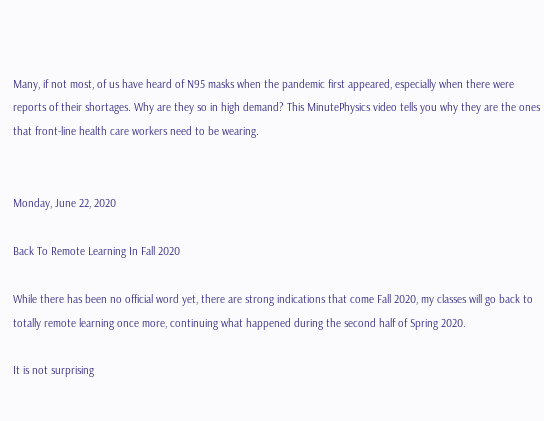Many, if not most, of us have heard of N95 masks when the pandemic first appeared, especially when there were reports of their shortages. Why are they so in high demand? This MinutePhysics video tells you why they are the ones that front-line health care workers need to be wearing.


Monday, June 22, 2020

Back To Remote Learning In Fall 2020

While there has been no official word yet, there are strong indications that come Fall 2020, my classes will go back to totally remote learning once more, continuing what happened during the second half of Spring 2020.

It is not surprising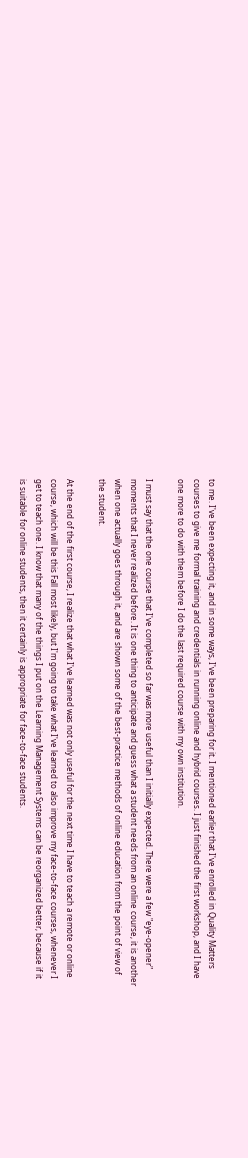to me. I've been expecting it, and in some ways, I've been preparing for it. I mentioned earlier that I've enrolled in Quality Matters courses to give me formal training and credentials in running online and hybrid courses. I just finished the first workshop, and I have one more to do with them before I do the last required course with my own institution.

I must say that the one course that I've completed so far was more useful than I initially expected. There were a few "eye-opener" moments that I never realized before. It is one thing to anticipate and guess what a student needs from an online course, it is another when one actually goes through it, and are shown some of the best-practice methods of online education from the point of view of the student.

At the end of the first course, I realize that what I've learned was not only useful for the next time I have to teach a remote or online course, which will be this Fall most likely, but I'm going to take what I've learned to also improve my face-to-face courses, whenever I get to teach one. I know that many of the things I put on the Learning Management Systems can be reorganized better, because if it is suitable for online students, then it certainly is appropriate for face-to-face students.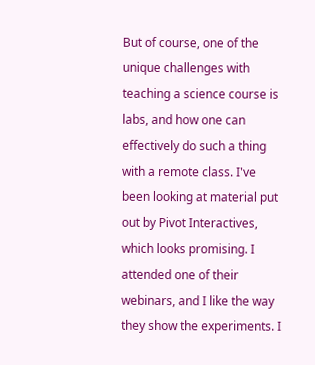But of course, one of the unique challenges with teaching a science course is labs, and how one can effectively do such a thing with a remote class. I've been looking at material put out by Pivot Interactives, which looks promising. I attended one of their webinars, and I like the way they show the experiments. I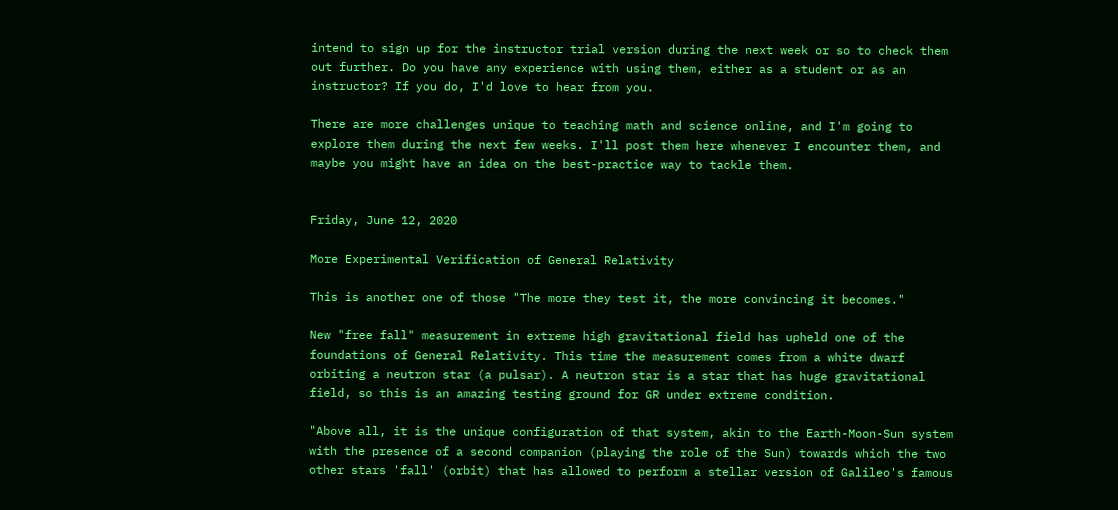intend to sign up for the instructor trial version during the next week or so to check them out further. Do you have any experience with using them, either as a student or as an instructor? If you do, I'd love to hear from you.

There are more challenges unique to teaching math and science online, and I'm going to explore them during the next few weeks. I'll post them here whenever I encounter them, and maybe you might have an idea on the best-practice way to tackle them.


Friday, June 12, 2020

More Experimental Verification of General Relativity

This is another one of those "The more they test it, the more convincing it becomes."

New "free fall" measurement in extreme high gravitational field has upheld one of the foundations of General Relativity. This time the measurement comes from a white dwarf orbiting a neutron star (a pulsar). A neutron star is a star that has huge gravitational field, so this is an amazing testing ground for GR under extreme condition.

"Above all, it is the unique configuration of that system, akin to the Earth-Moon-Sun system with the presence of a second companion (playing the role of the Sun) towards which the two other stars 'fall' (orbit) that has allowed to perform a stellar version of Galileo's famous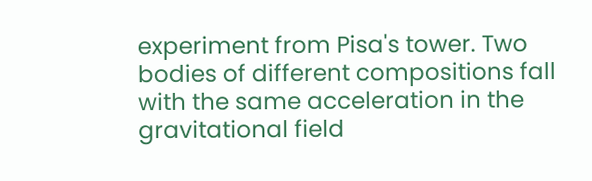experiment from Pisa's tower. Two bodies of different compositions fall with the same acceleration in the gravitational field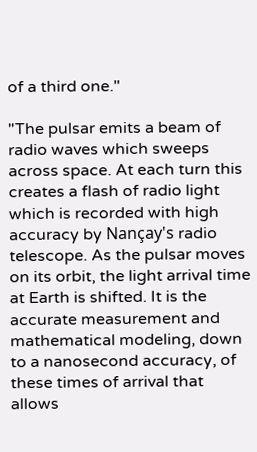of a third one."

"The pulsar emits a beam of radio waves which sweeps across space. At each turn this creates a flash of radio light which is recorded with high accuracy by Nançay's radio telescope. As the pulsar moves on its orbit, the light arrival time at Earth is shifted. It is the accurate measurement and mathematical modeling, down to a nanosecond accuracy, of these times of arrival that allows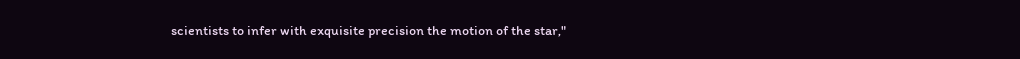scientists to infer with exquisite precision the motion of the star,"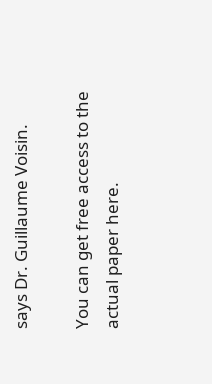says Dr. Guillaume Voisin.

You can get free access to the actual paper here.